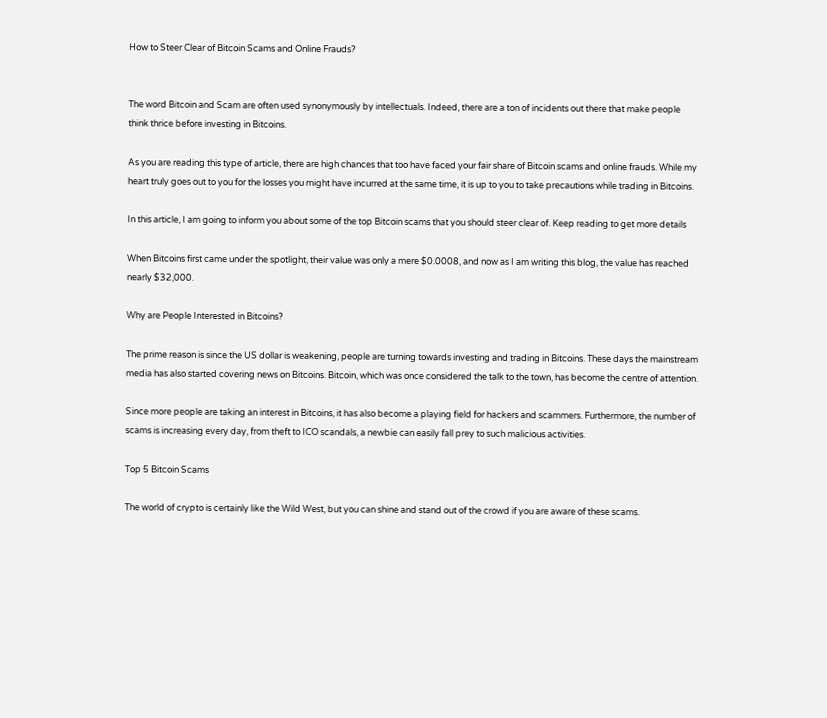How to Steer Clear of Bitcoin Scams and Online Frauds?


The word Bitcoin and Scam are often used synonymously by intellectuals. Indeed, there are a ton of incidents out there that make people think thrice before investing in Bitcoins.

As you are reading this type of article, there are high chances that too have faced your fair share of Bitcoin scams and online frauds. While my heart truly goes out to you for the losses you might have incurred at the same time, it is up to you to take precautions while trading in Bitcoins.

In this article, I am going to inform you about some of the top Bitcoin scams that you should steer clear of. Keep reading to get more details

When Bitcoins first came under the spotlight, their value was only a mere $0.0008, and now as I am writing this blog, the value has reached nearly $32,000.

Why are People Interested in Bitcoins?

The prime reason is since the US dollar is weakening, people are turning towards investing and trading in Bitcoins. These days the mainstream media has also started covering news on Bitcoins. Bitcoin, which was once considered the talk to the town, has become the centre of attention.

Since more people are taking an interest in Bitcoins, it has also become a playing field for hackers and scammers. Furthermore, the number of scams is increasing every day, from theft to ICO scandals, a newbie can easily fall prey to such malicious activities.

Top 5 Bitcoin Scams

The world of crypto is certainly like the Wild West, but you can shine and stand out of the crowd if you are aware of these scams.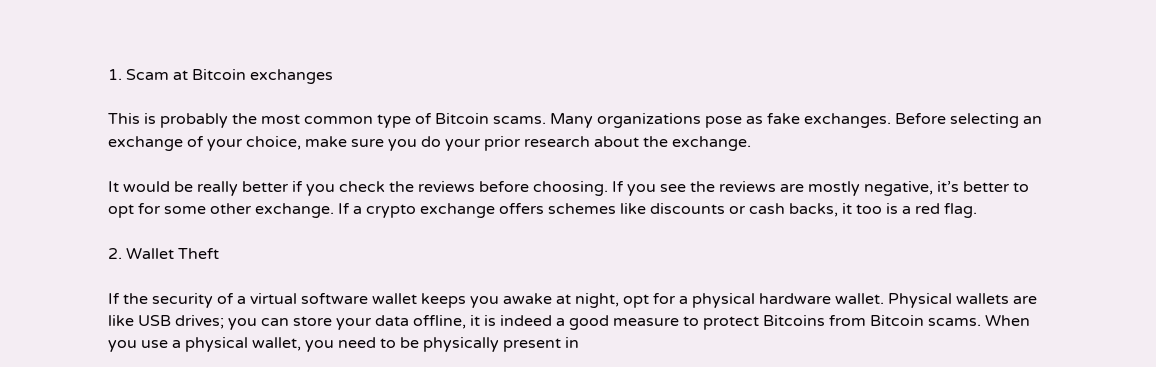1. Scam at Bitcoin exchanges

This is probably the most common type of Bitcoin scams. Many organizations pose as fake exchanges. Before selecting an exchange of your choice, make sure you do your prior research about the exchange.

It would be really better if you check the reviews before choosing. If you see the reviews are mostly negative, it’s better to opt for some other exchange. If a crypto exchange offers schemes like discounts or cash backs, it too is a red flag.

2. Wallet Theft

If the security of a virtual software wallet keeps you awake at night, opt for a physical hardware wallet. Physical wallets are like USB drives; you can store your data offline, it is indeed a good measure to protect Bitcoins from Bitcoin scams. When you use a physical wallet, you need to be physically present in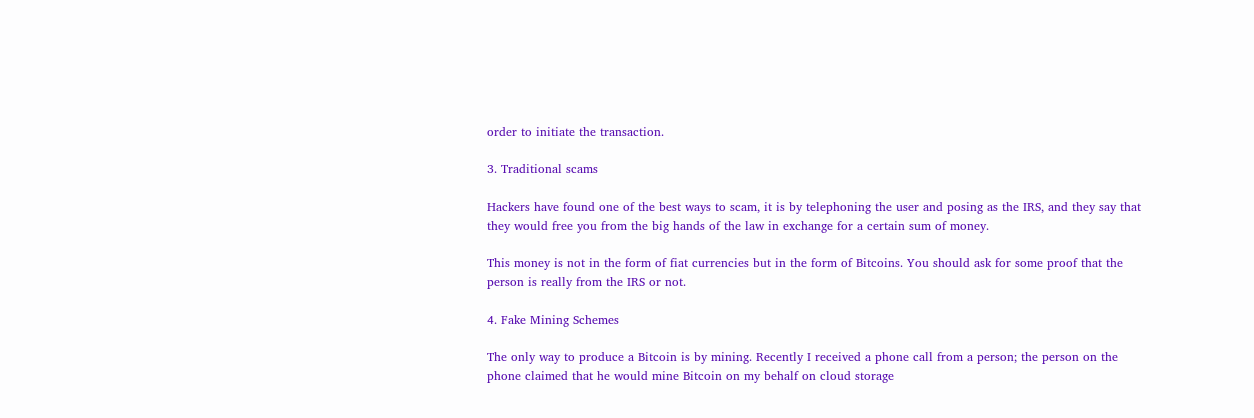order to initiate the transaction.

3. Traditional scams

Hackers have found one of the best ways to scam, it is by telephoning the user and posing as the IRS, and they say that they would free you from the big hands of the law in exchange for a certain sum of money.

This money is not in the form of fiat currencies but in the form of Bitcoins. You should ask for some proof that the person is really from the IRS or not.

4. Fake Mining Schemes

The only way to produce a Bitcoin is by mining. Recently I received a phone call from a person; the person on the phone claimed that he would mine Bitcoin on my behalf on cloud storage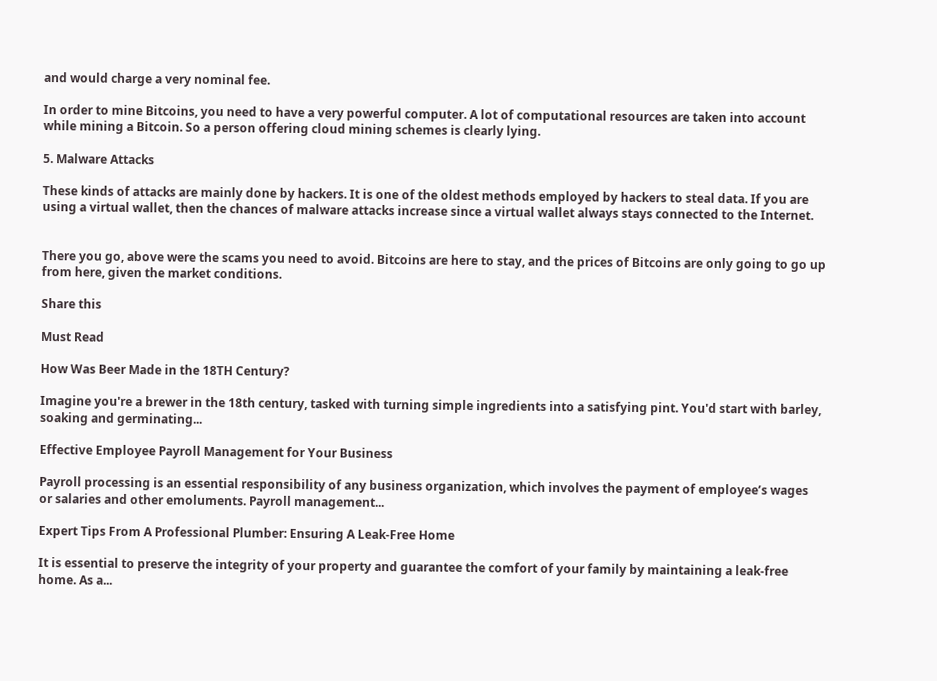and would charge a very nominal fee.

In order to mine Bitcoins, you need to have a very powerful computer. A lot of computational resources are taken into account while mining a Bitcoin. So a person offering cloud mining schemes is clearly lying.

5. Malware Attacks

These kinds of attacks are mainly done by hackers. It is one of the oldest methods employed by hackers to steal data. If you are using a virtual wallet, then the chances of malware attacks increase since a virtual wallet always stays connected to the Internet.


There you go, above were the scams you need to avoid. Bitcoins are here to stay, and the prices of Bitcoins are only going to go up from here, given the market conditions.

Share this

Must Read

How Was Beer Made in the 18TH Century?

Imagine you're a brewer in the 18th century, tasked with turning simple ingredients into a satisfying pint. You'd start with barley, soaking and germinating...

Effective Employee Payroll Management for Your Business

Payroll processing is an essential responsibility of any business organization, which involves the payment of employee’s wages or salaries and other emoluments. Payroll management...

Expert Tips From A Professional Plumber: Ensuring A Leak-Free Home

It is essential to preserve the integrity of your property and guarantee the comfort of your family by maintaining a leak-free home. As a...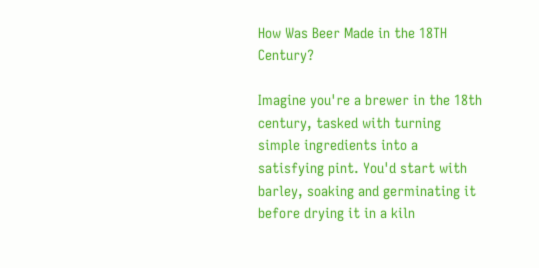How Was Beer Made in the 18TH Century?

Imagine you're a brewer in the 18th century, tasked with turning simple ingredients into a satisfying pint. You'd start with barley, soaking and germinating it before drying it in a kiln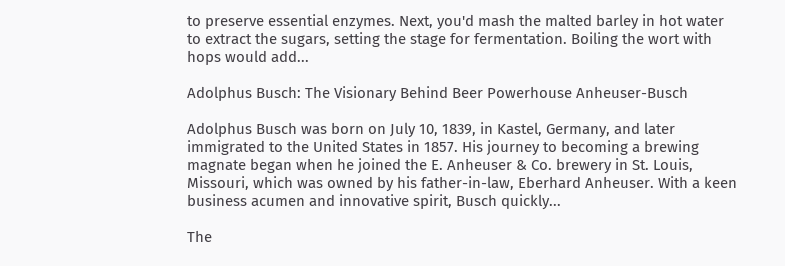to preserve essential enzymes. Next, you'd mash the malted barley in hot water to extract the sugars, setting the stage for fermentation. Boiling the wort with hops would add...

Adolphus Busch: The Visionary Behind Beer Powerhouse Anheuser-Busch

Adolphus Busch was born on July 10, 1839, in Kastel, Germany, and later immigrated to the United States in 1857. His journey to becoming a brewing magnate began when he joined the E. Anheuser & Co. brewery in St. Louis, Missouri, which was owned by his father-in-law, Eberhard Anheuser. With a keen business acumen and innovative spirit, Busch quickly...

The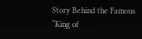Story Behind the Famous “King of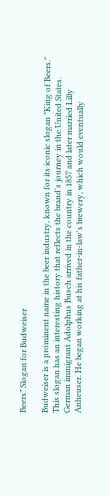Beers” Slogan for Budweiser

Budweiser is a prominent name in the beer industry, known for its iconic slogan "King of Beers." This slogan has an interesting history that reflects the brand's journey in the United States. German immigrant Adolphus Busch arrived in the country in 1857 and later married Lilly Anheuser. He began working at his father-in-law's brewery, which would eventually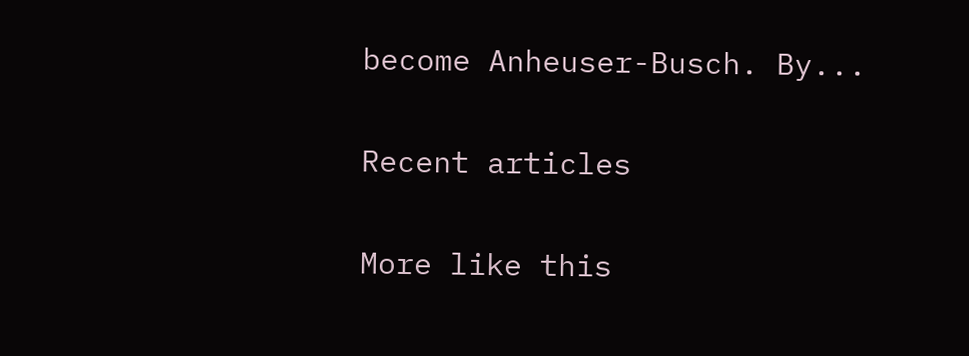become Anheuser-Busch. By...

Recent articles

More like this